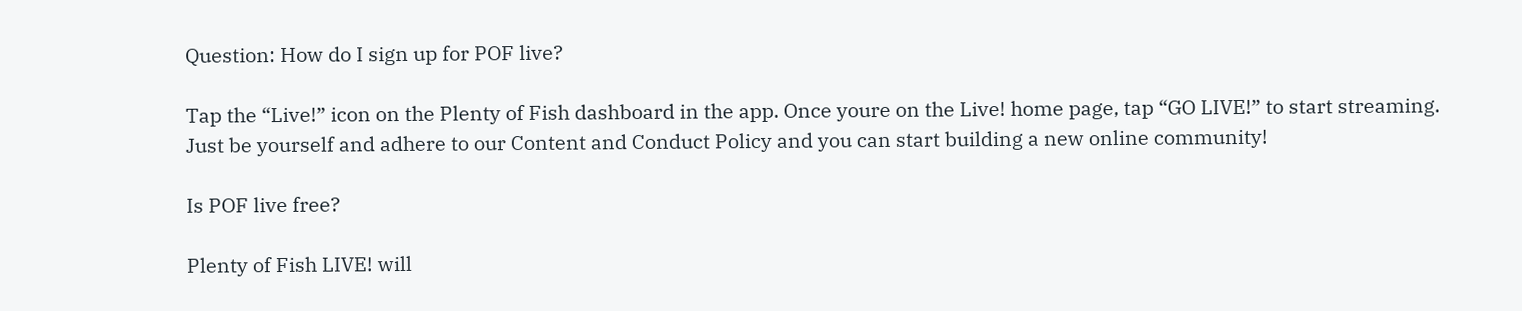Question: How do I sign up for POF live?

Tap the “Live!” icon on the Plenty of Fish dashboard in the app. Once youre on the Live! home page, tap “GO LIVE!” to start streaming. Just be yourself and adhere to our Content and Conduct Policy and you can start building a new online community!

Is POF live free?

Plenty of Fish LIVE! will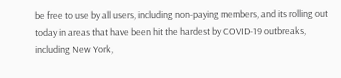be free to use by all users, including non-paying members, and its rolling out today in areas that have been hit the hardest by COVID-19 outbreaks, including New York,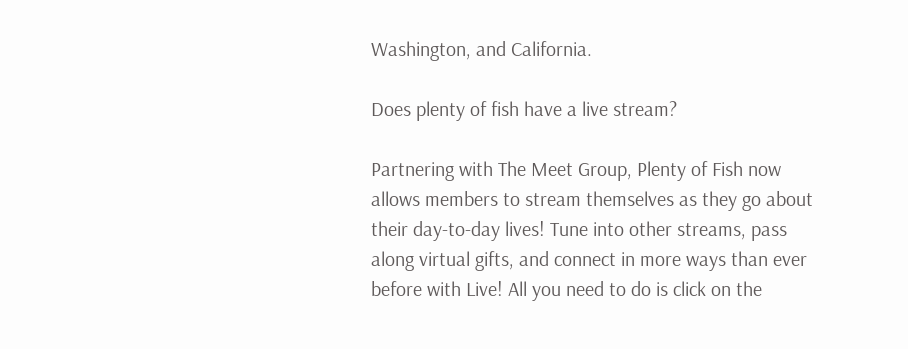Washington, and California.

Does plenty of fish have a live stream?

Partnering with The Meet Group, Plenty of Fish now allows members to stream themselves as they go about their day-to-day lives! Tune into other streams, pass along virtual gifts, and connect in more ways than ever before with Live! All you need to do is click on the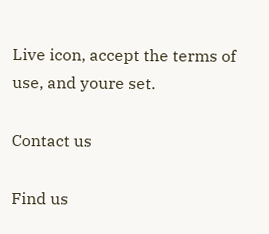Live icon, accept the terms of use, and youre set.

Contact us

Find us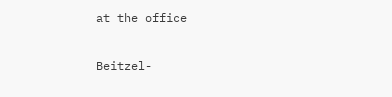at the office

Beitzel-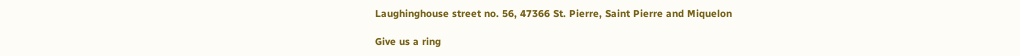Laughinghouse street no. 56, 47366 St. Pierre, Saint Pierre and Miquelon

Give us a ring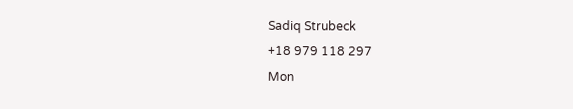Sadiq Strubeck
+18 979 118 297
Mon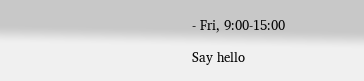- Fri, 9:00-15:00

Say hello